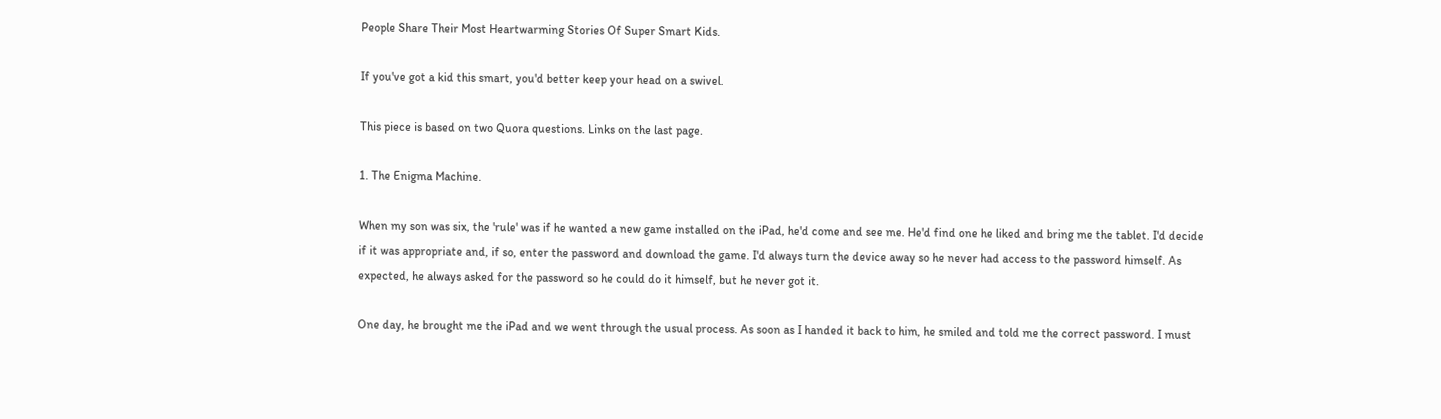People Share Their Most Heartwarming Stories Of Super Smart Kids.

If you've got a kid this smart, you'd better keep your head on a swivel.

This piece is based on two Quora questions. Links on the last page.

1. The Enigma Machine.

When my son was six, the 'rule' was if he wanted a new game installed on the iPad, he'd come and see me. He'd find one he liked and bring me the tablet. I'd decide if it was appropriate and, if so, enter the password and download the game. I'd always turn the device away so he never had access to the password himself. As expected, he always asked for the password so he could do it himself, but he never got it.

One day, he brought me the iPad and we went through the usual process. As soon as I handed it back to him, he smiled and told me the correct password. I must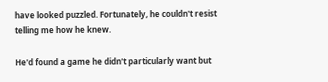have looked puzzled. Fortunately, he couldn't resist telling me how he knew.

He'd found a game he didn't particularly want but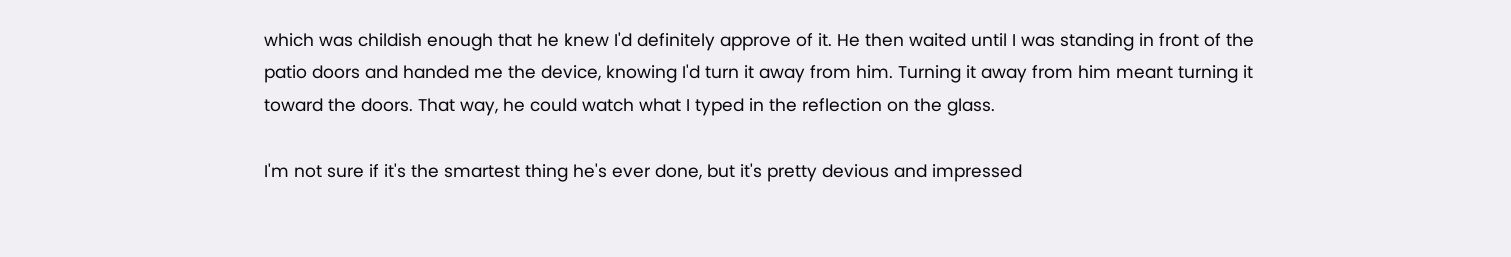which was childish enough that he knew I'd definitely approve of it. He then waited until I was standing in front of the patio doors and handed me the device, knowing I'd turn it away from him. Turning it away from him meant turning it toward the doors. That way, he could watch what I typed in the reflection on the glass.

I'm not sure if it's the smartest thing he's ever done, but it's pretty devious and impressed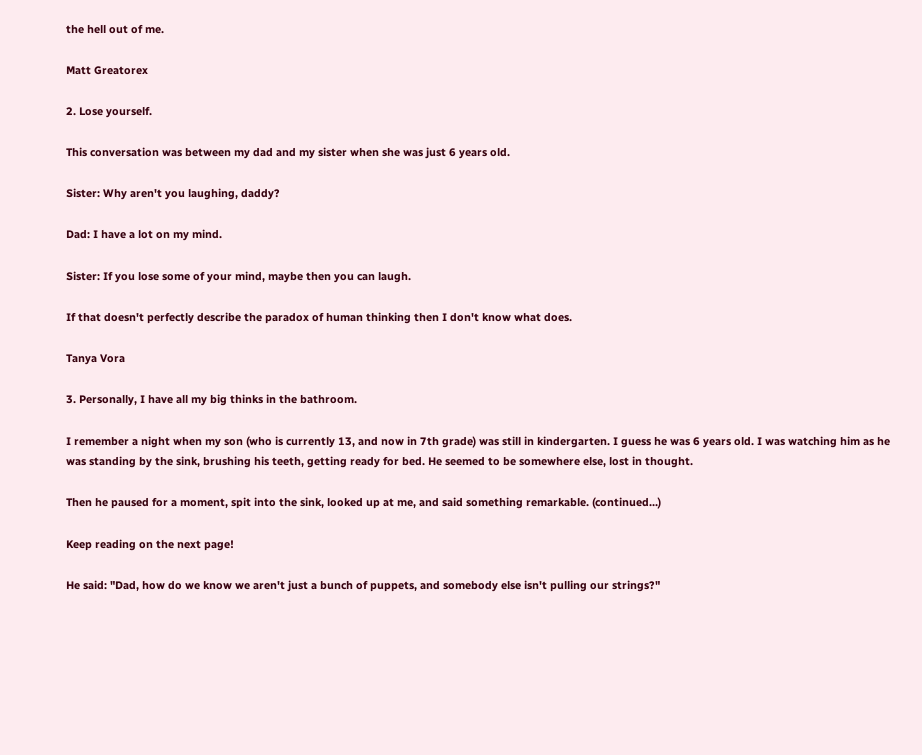the hell out of me.

Matt Greatorex

2. Lose yourself.

This conversation was between my dad and my sister when she was just 6 years old.

Sister: Why aren't you laughing, daddy?

Dad: I have a lot on my mind.

Sister: If you lose some of your mind, maybe then you can laugh.

If that doesn't perfectly describe the paradox of human thinking then I don't know what does.

Tanya Vora

3. Personally, I have all my big thinks in the bathroom.

I remember a night when my son (who is currently 13, and now in 7th grade) was still in kindergarten. I guess he was 6 years old. I was watching him as he was standing by the sink, brushing his teeth, getting ready for bed. He seemed to be somewhere else, lost in thought.

Then he paused for a moment, spit into the sink, looked up at me, and said something remarkable. (continued...)

Keep reading on the next page!

He said: "Dad, how do we know we aren't just a bunch of puppets, and somebody else isn't pulling our strings?"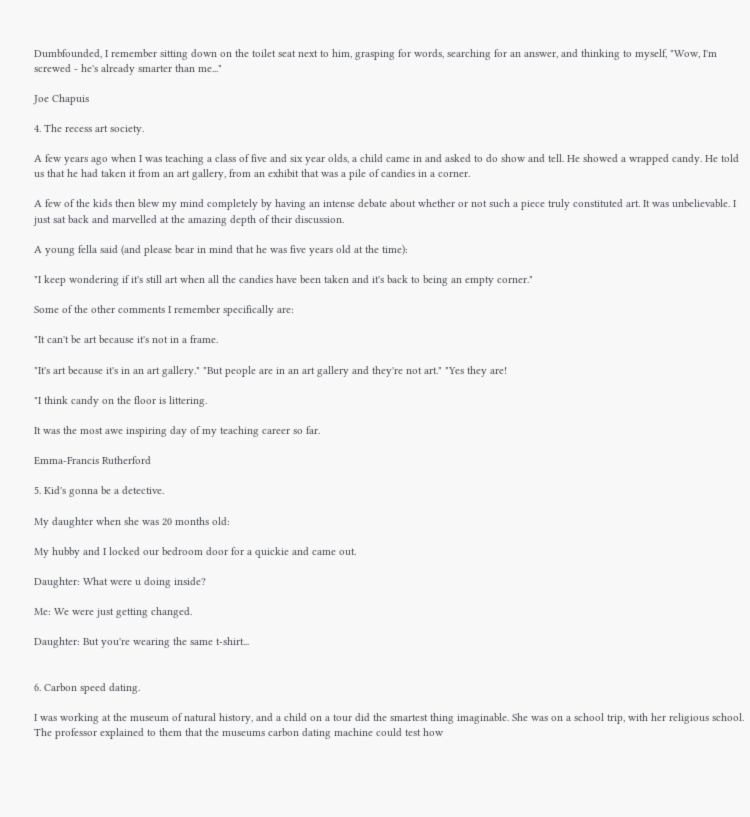Dumbfounded, I remember sitting down on the toilet seat next to him, grasping for words, searching for an answer, and thinking to myself, "Wow, I'm screwed - he's already smarter than me..."

Joe Chapuis

4. The recess art society.

A few years ago when I was teaching a class of five and six year olds, a child came in and asked to do show and tell. He showed a wrapped candy. He told us that he had taken it from an art gallery, from an exhibit that was a pile of candies in a corner.

A few of the kids then blew my mind completely by having an intense debate about whether or not such a piece truly constituted art. It was unbelievable. I just sat back and marvelled at the amazing depth of their discussion.

A young fella said (and please bear in mind that he was five years old at the time):

"I keep wondering if it's still art when all the candies have been taken and it's back to being an empty corner."

Some of the other comments I remember specifically are:

"It can't be art because it's not in a frame.

"It's art because it's in an art gallery." "But people are in an art gallery and they're not art." "Yes they are!

"I think candy on the floor is littering.

It was the most awe inspiring day of my teaching career so far.

Emma-Francis Rutherford

5. Kid's gonna be a detective.

My daughter when she was 20 months old:

My hubby and I locked our bedroom door for a quickie and came out.

Daughter: What were u doing inside?

Me: We were just getting changed.

Daughter: But you're wearing the same t-shirt...


6. Carbon speed dating.

I was working at the museum of natural history, and a child on a tour did the smartest thing imaginable. She was on a school trip, with her religious school. The professor explained to them that the museums carbon dating machine could test how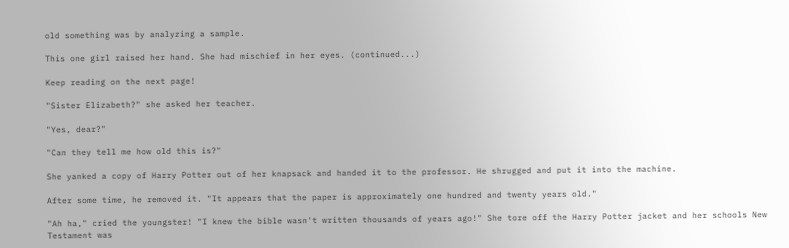old something was by analyzing a sample.

This one girl raised her hand. She had mischief in her eyes. (continued...)

Keep reading on the next page!

"Sister Elizabeth?" she asked her teacher.

"Yes, dear?"

"Can they tell me how old this is?"

She yanked a copy of Harry Potter out of her knapsack and handed it to the professor. He shrugged and put it into the machine.

After some time, he removed it. "It appears that the paper is approximately one hundred and twenty years old."

"Ah ha," cried the youngster! "I knew the bible wasn't written thousands of years ago!" She tore off the Harry Potter jacket and her schools New Testament was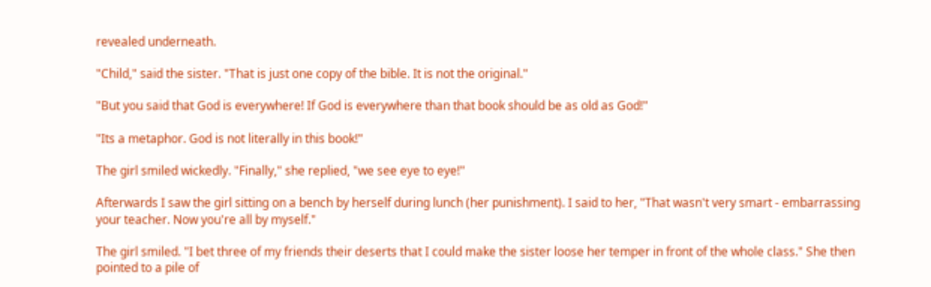revealed underneath.

"Child," said the sister. "That is just one copy of the bible. It is not the original."

"But you said that God is everywhere! If God is everywhere than that book should be as old as God!"

"Its a metaphor. God is not literally in this book!"

The girl smiled wickedly. "Finally," she replied, "we see eye to eye!"

Afterwards I saw the girl sitting on a bench by herself during lunch (her punishment). I said to her, "That wasn't very smart - embarrassing your teacher. Now you're all by myself."

The girl smiled. "I bet three of my friends their deserts that I could make the sister loose her temper in front of the whole class." She then pointed to a pile of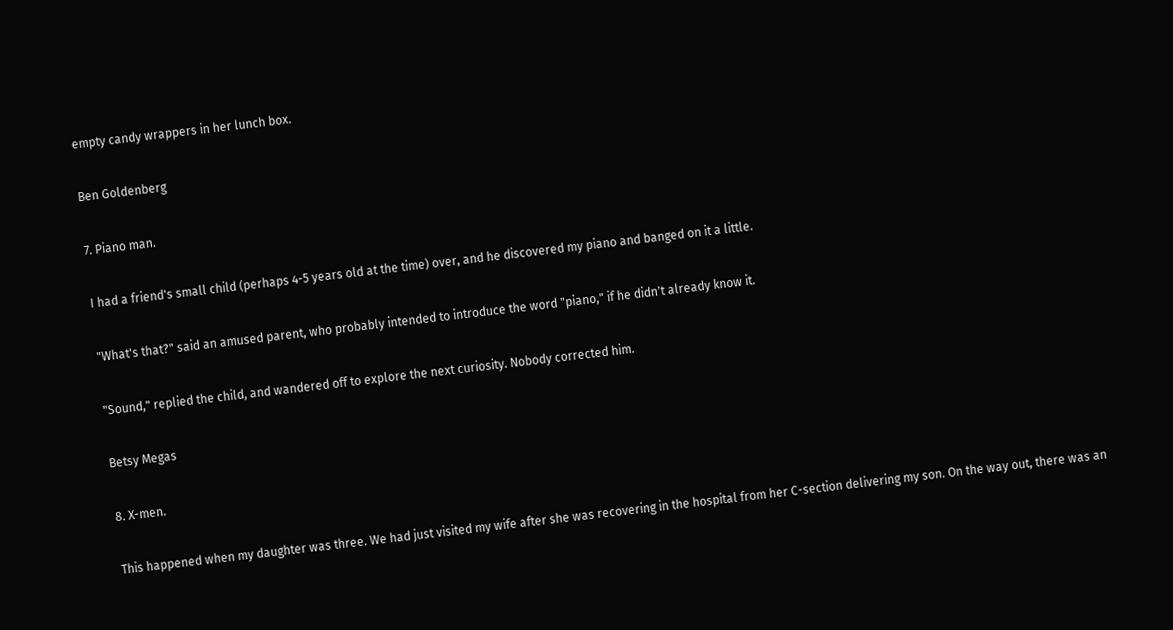empty candy wrappers in her lunch box.

Ben Goldenberg

7. Piano man.

I had a friend's small child (perhaps 4-5 years old at the time) over, and he discovered my piano and banged on it a little.

"What's that?" said an amused parent, who probably intended to introduce the word "piano," if he didn't already know it.

"Sound," replied the child, and wandered off to explore the next curiosity. Nobody corrected him.

Betsy Megas

8. X-men.

This happened when my daughter was three. We had just visited my wife after she was recovering in the hospital from her C-section delivering my son. On the way out, there was an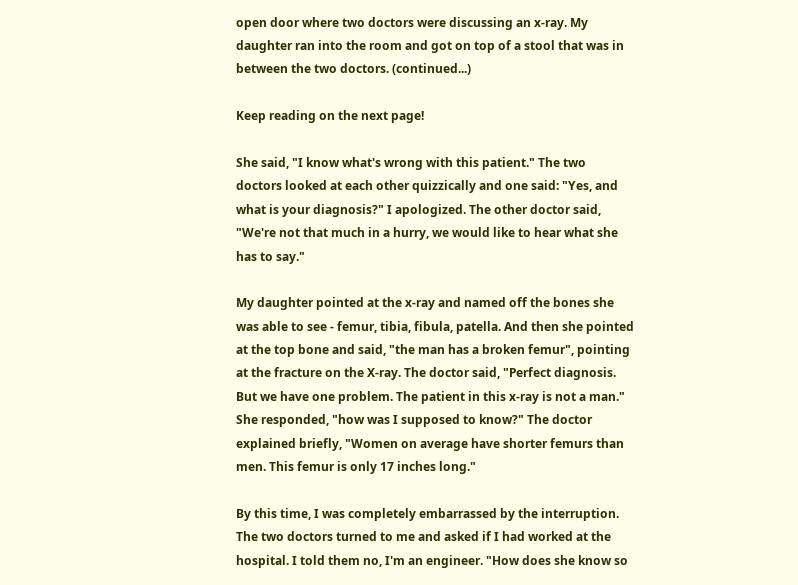open door where two doctors were discussing an x-ray. My daughter ran into the room and got on top of a stool that was in between the two doctors. (continued...)

Keep reading on the next page!

She said, "I know what's wrong with this patient." The two doctors looked at each other quizzically and one said: "Yes, and what is your diagnosis?" I apologized. The other doctor said, "We're not that much in a hurry, we would like to hear what she has to say."

My daughter pointed at the x-ray and named off the bones she was able to see - femur, tibia, fibula, patella. And then she pointed at the top bone and said, "the man has a broken femur", pointing at the fracture on the X-ray. The doctor said, "Perfect diagnosis. But we have one problem. The patient in this x-ray is not a man." She responded, "how was I supposed to know?" The doctor explained briefly, "Women on average have shorter femurs than men. This femur is only 17 inches long."

By this time, I was completely embarrassed by the interruption. The two doctors turned to me and asked if I had worked at the hospital. I told them no, I'm an engineer. "How does she know so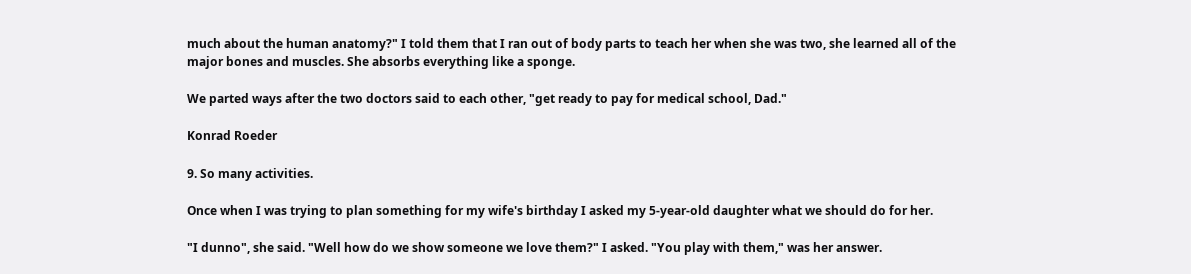much about the human anatomy?" I told them that I ran out of body parts to teach her when she was two, she learned all of the major bones and muscles. She absorbs everything like a sponge.

We parted ways after the two doctors said to each other, "get ready to pay for medical school, Dad."

Konrad Roeder

9. So many activities.

Once when I was trying to plan something for my wife's birthday I asked my 5-year-old daughter what we should do for her.

"I dunno", she said. "Well how do we show someone we love them?" I asked. "You play with them," was her answer.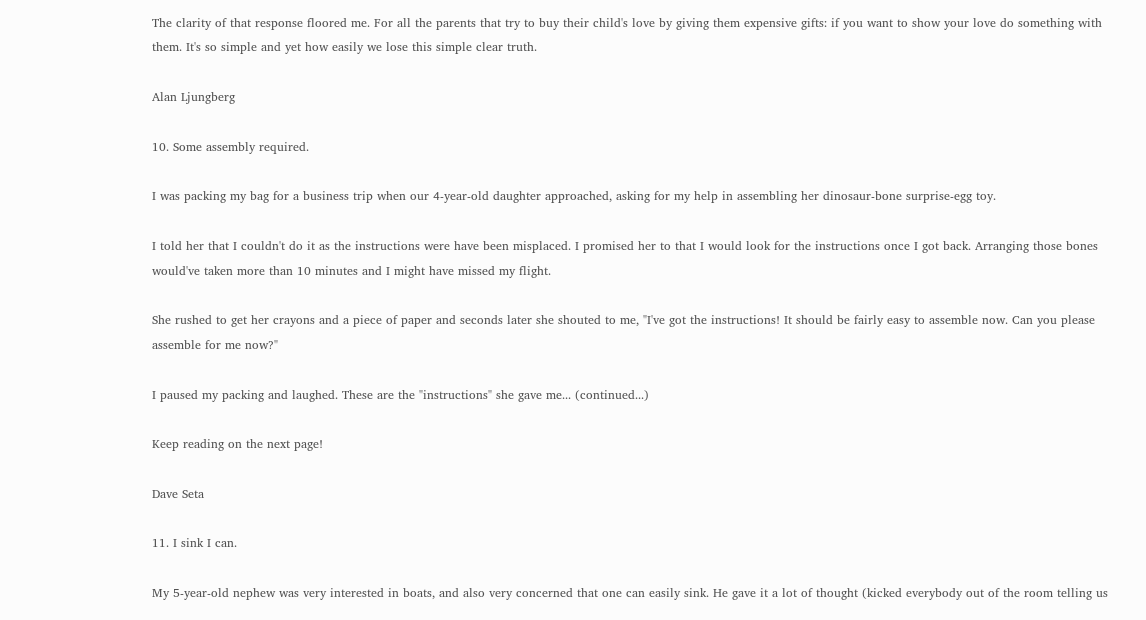The clarity of that response floored me. For all the parents that try to buy their child's love by giving them expensive gifts: if you want to show your love do something with them. It's so simple and yet how easily we lose this simple clear truth.

Alan Ljungberg

10. Some assembly required.

I was packing my bag for a business trip when our 4-year-old daughter approached, asking for my help in assembling her dinosaur-bone surprise-egg toy.

I told her that I couldn't do it as the instructions were have been misplaced. I promised her to that I would look for the instructions once I got back. Arranging those bones would've taken more than 10 minutes and I might have missed my flight.

She rushed to get her crayons and a piece of paper and seconds later she shouted to me, "I've got the instructions! It should be fairly easy to assemble now. Can you please assemble for me now?"

I paused my packing and laughed. These are the "instructions" she gave me... (continued...)

Keep reading on the next page!

Dave Seta

11. I sink I can.

My 5-year-old nephew was very interested in boats, and also very concerned that one can easily sink. He gave it a lot of thought (kicked everybody out of the room telling us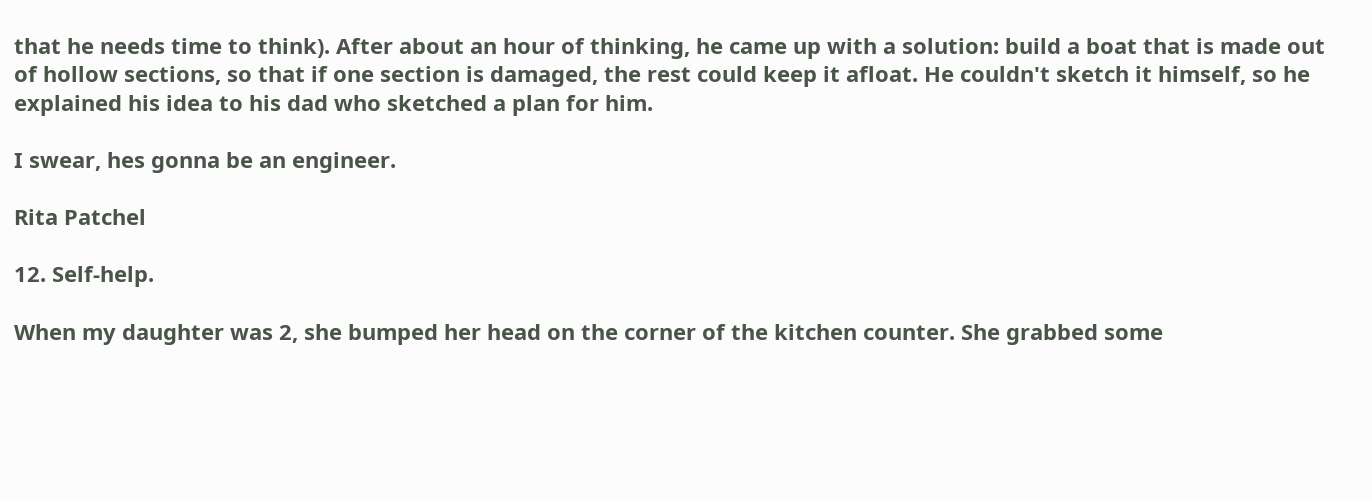that he needs time to think). After about an hour of thinking, he came up with a solution: build a boat that is made out of hollow sections, so that if one section is damaged, the rest could keep it afloat. He couldn't sketch it himself, so he explained his idea to his dad who sketched a plan for him.

I swear, hes gonna be an engineer.

Rita Patchel

12. Self-help.

When my daughter was 2, she bumped her head on the corner of the kitchen counter. She grabbed some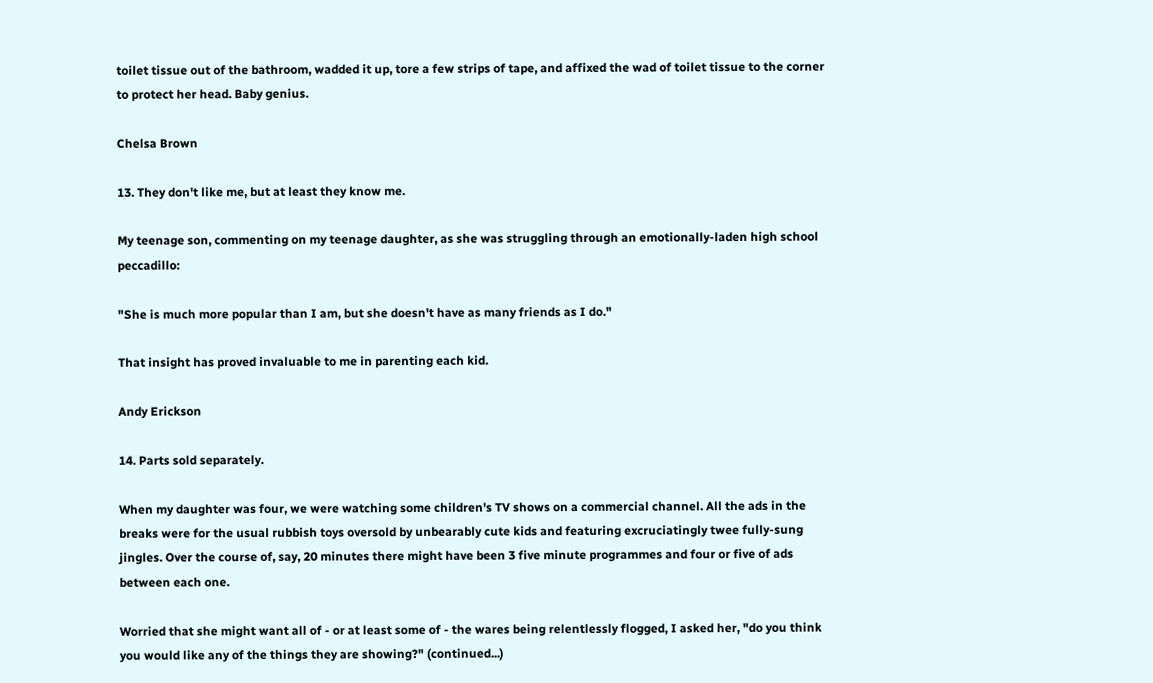toilet tissue out of the bathroom, wadded it up, tore a few strips of tape, and affixed the wad of toilet tissue to the corner to protect her head. Baby genius.

Chelsa Brown

13. They don't like me, but at least they know me.

My teenage son, commenting on my teenage daughter, as she was struggling through an emotionally-laden high school peccadillo:

"She is much more popular than I am, but she doesn't have as many friends as I do."

That insight has proved invaluable to me in parenting each kid.

Andy Erickson

14. Parts sold separately.

When my daughter was four, we were watching some children's TV shows on a commercial channel. All the ads in the breaks were for the usual rubbish toys oversold by unbearably cute kids and featuring excruciatingly twee fully-sung jingles. Over the course of, say, 20 minutes there might have been 3 five minute programmes and four or five of ads between each one.

Worried that she might want all of - or at least some of - the wares being relentlessly flogged, I asked her, "do you think you would like any of the things they are showing?" (continued...)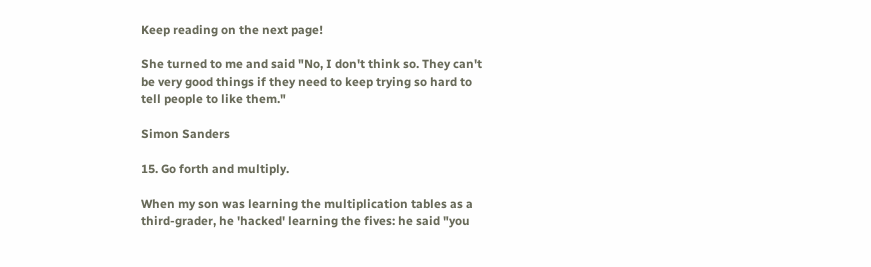Keep reading on the next page!

She turned to me and said "No, I don't think so. They can't be very good things if they need to keep trying so hard to tell people to like them."

Simon Sanders

15. Go forth and multiply.

When my son was learning the multiplication tables as a third-grader, he 'hacked' learning the fives: he said "you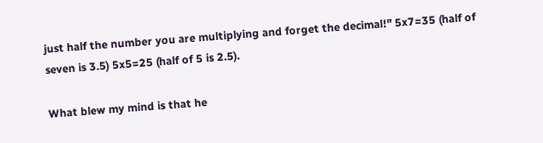just half the number you are multiplying and forget the decimal!" 5x7=35 (half of seven is 3.5) 5x5=25 (half of 5 is 2.5).

What blew my mind is that he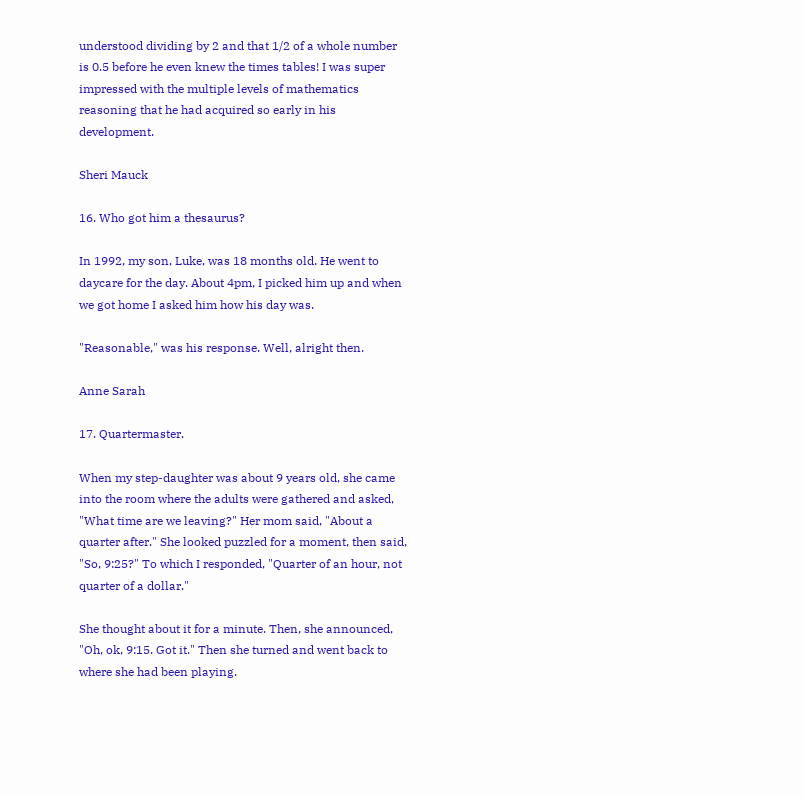understood dividing by 2 and that 1/2 of a whole number is 0.5 before he even knew the times tables! I was super impressed with the multiple levels of mathematics reasoning that he had acquired so early in his development.

Sheri Mauck

16. Who got him a thesaurus?

In 1992, my son, Luke, was 18 months old. He went to daycare for the day. About 4pm, I picked him up and when we got home I asked him how his day was.

"Reasonable," was his response. Well, alright then.

Anne Sarah

17. Quartermaster.

When my step-daughter was about 9 years old, she came into the room where the adults were gathered and asked, "What time are we leaving?" Her mom said, "About a quarter after." She looked puzzled for a moment, then said, "So, 9:25?" To which I responded, "Quarter of an hour, not quarter of a dollar."

She thought about it for a minute. Then, she announced, "Oh, ok, 9:15. Got it." Then she turned and went back to where she had been playing.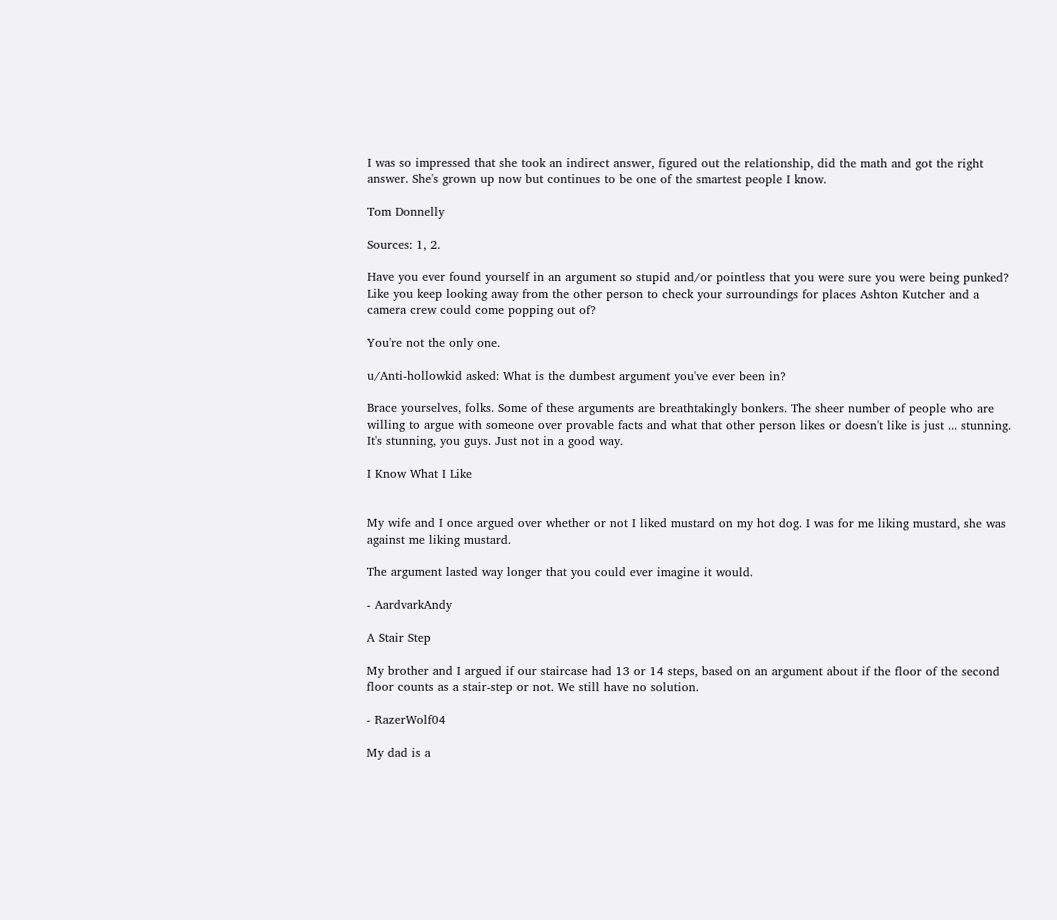I was so impressed that she took an indirect answer, figured out the relationship, did the math and got the right answer. She's grown up now but continues to be one of the smartest people I know.

Tom Donnelly

Sources: 1, 2.

Have you ever found yourself in an argument so stupid and/or pointless that you were sure you were being punked? Like you keep looking away from the other person to check your surroundings for places Ashton Kutcher and a camera crew could come popping out of?

You're not the only one.

u/Anti-hollowkid asked: What is the dumbest argument you've ever been in?

Brace yourselves, folks. Some of these arguments are breathtakingly bonkers. The sheer number of people who are willing to argue with someone over provable facts and what that other person likes or doesn't like is just ... stunning. It's stunning, you guys. Just not in a good way.

I Know What I Like


My wife and I once argued over whether or not I liked mustard on my hot dog. I was for me liking mustard, she was against me liking mustard.

The argument lasted way longer that you could ever imagine it would.

- AardvarkAndy

A Stair Step

My brother and I argued if our staircase had 13 or 14 steps, based on an argument about if the floor of the second floor counts as a stair-step or not. We still have no solution.

- RazerWolf04

My dad is a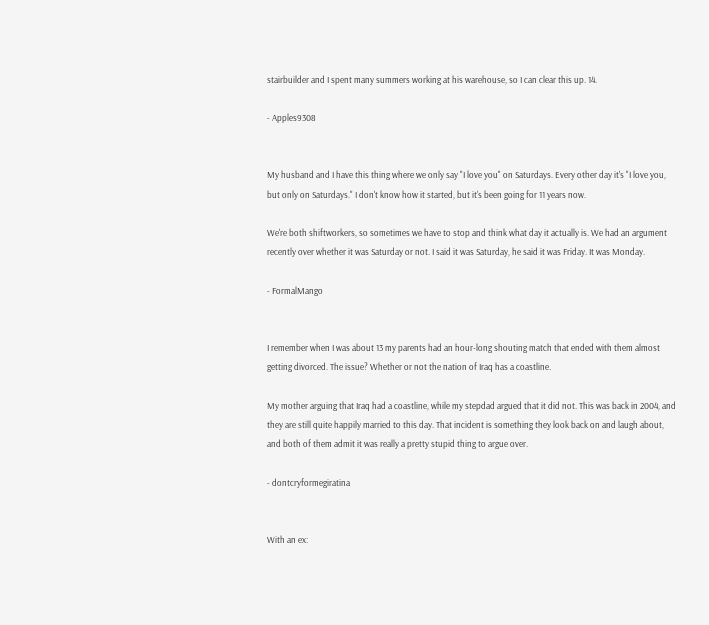stairbuilder and I spent many summers working at his warehouse, so I can clear this up. 14.

- Apples9308


My husband and I have this thing where we only say "I love you" on Saturdays. Every other day it's "I love you, but only on Saturdays." I don't know how it started, but it's been going for 11 years now.

We're both shiftworkers, so sometimes we have to stop and think what day it actually is. We had an argument recently over whether it was Saturday or not. I said it was Saturday, he said it was Friday. It was Monday.

- FormalMango


I remember when I was about 13 my parents had an hour-long shouting match that ended with them almost getting divorced. The issue? Whether or not the nation of Iraq has a coastline.

My mother arguing that Iraq had a coastline, while my stepdad argued that it did not. This was back in 2004, and they are still quite happily married to this day. That incident is something they look back on and laugh about, and both of them admit it was really a pretty stupid thing to argue over.

- dontcryformegiratina


With an ex: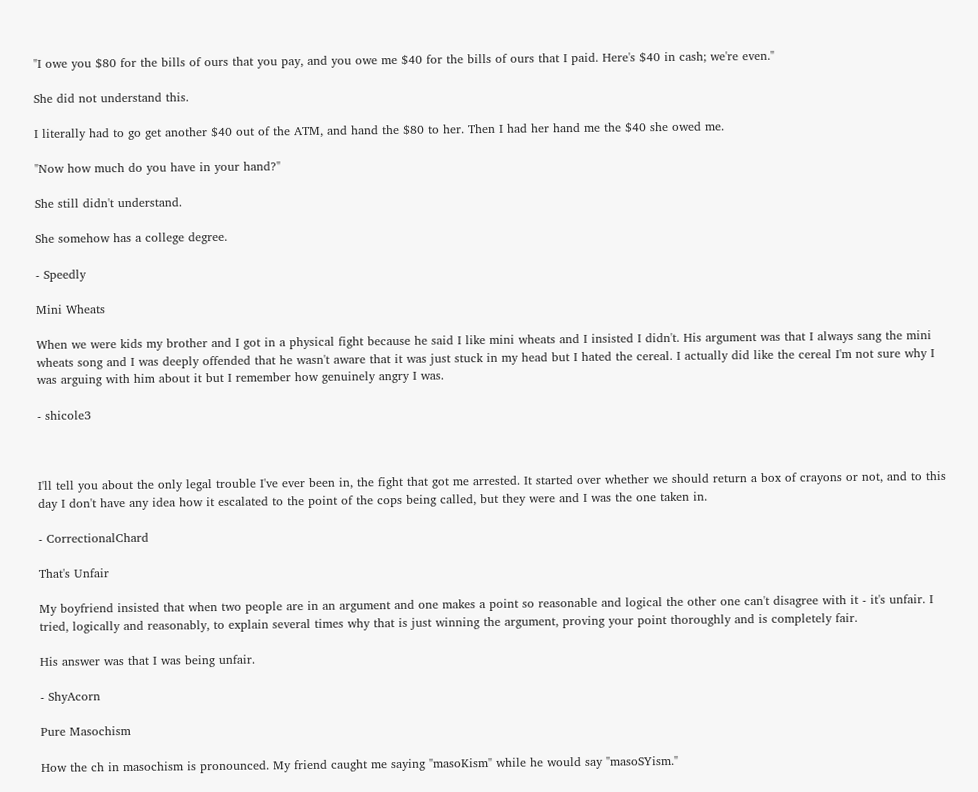"I owe you $80 for the bills of ours that you pay, and you owe me $40 for the bills of ours that I paid. Here's $40 in cash; we're even."

She did not understand this.

I literally had to go get another $40 out of the ATM, and hand the $80 to her. Then I had her hand me the $40 she owed me.

"Now how much do you have in your hand?"

She still didn't understand.

She somehow has a college degree.

- Speedly

Mini Wheats

When we were kids my brother and I got in a physical fight because he said I like mini wheats and I insisted I didn't. His argument was that I always sang the mini wheats song and I was deeply offended that he wasn't aware that it was just stuck in my head but I hated the cereal. I actually did like the cereal I'm not sure why I was arguing with him about it but I remember how genuinely angry I was.

- shicole3



I'll tell you about the only legal trouble I've ever been in, the fight that got me arrested. It started over whether we should return a box of crayons or not, and to this day I don't have any idea how it escalated to the point of the cops being called, but they were and I was the one taken in.

- CorrectionalChard

That's Unfair

My boyfriend insisted that when two people are in an argument and one makes a point so reasonable and logical the other one can't disagree with it - it's unfair. I tried, logically and reasonably, to explain several times why that is just winning the argument, proving your point thoroughly and is completely fair.

His answer was that I was being unfair.

- ShyAcorn

Pure Masochism

How the ch in masochism is pronounced. My friend caught me saying "masoKism" while he would say "masoSYism."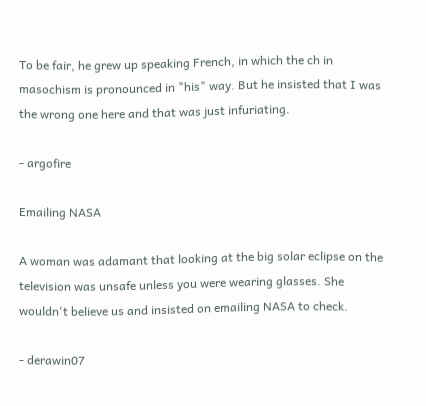To be fair, he grew up speaking French, in which the ch in masochism is pronounced in "his" way. But he insisted that I was the wrong one here and that was just infuriating.

- argofire

Emailing NASA

A woman was adamant that looking at the big solar eclipse on the television was unsafe unless you were wearing glasses. She wouldn't believe us and insisted on emailing NASA to check.

- derawin07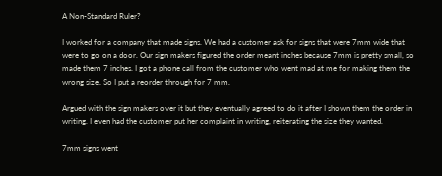A Non-Standard Ruler?

I worked for a company that made signs. We had a customer ask for signs that were 7mm wide that were to go on a door. Our sign makers figured the order meant inches because 7mm is pretty small, so made them 7 inches. I got a phone call from the customer who went mad at me for making them the wrong size. So I put a reorder through for 7 mm.

Argued with the sign makers over it but they eventually agreed to do it after I shown them the order in writing. I even had the customer put her complaint in writing, reiterating the size they wanted.

7mm signs went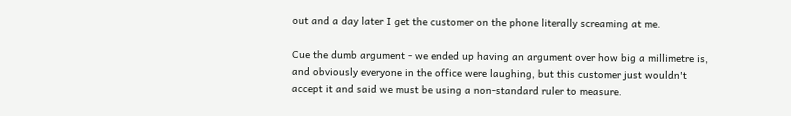out and a day later I get the customer on the phone literally screaming at me.

Cue the dumb argument - we ended up having an argument over how big a millimetre is, and obviously everyone in the office were laughing, but this customer just wouldn't accept it and said we must be using a non-standard ruler to measure.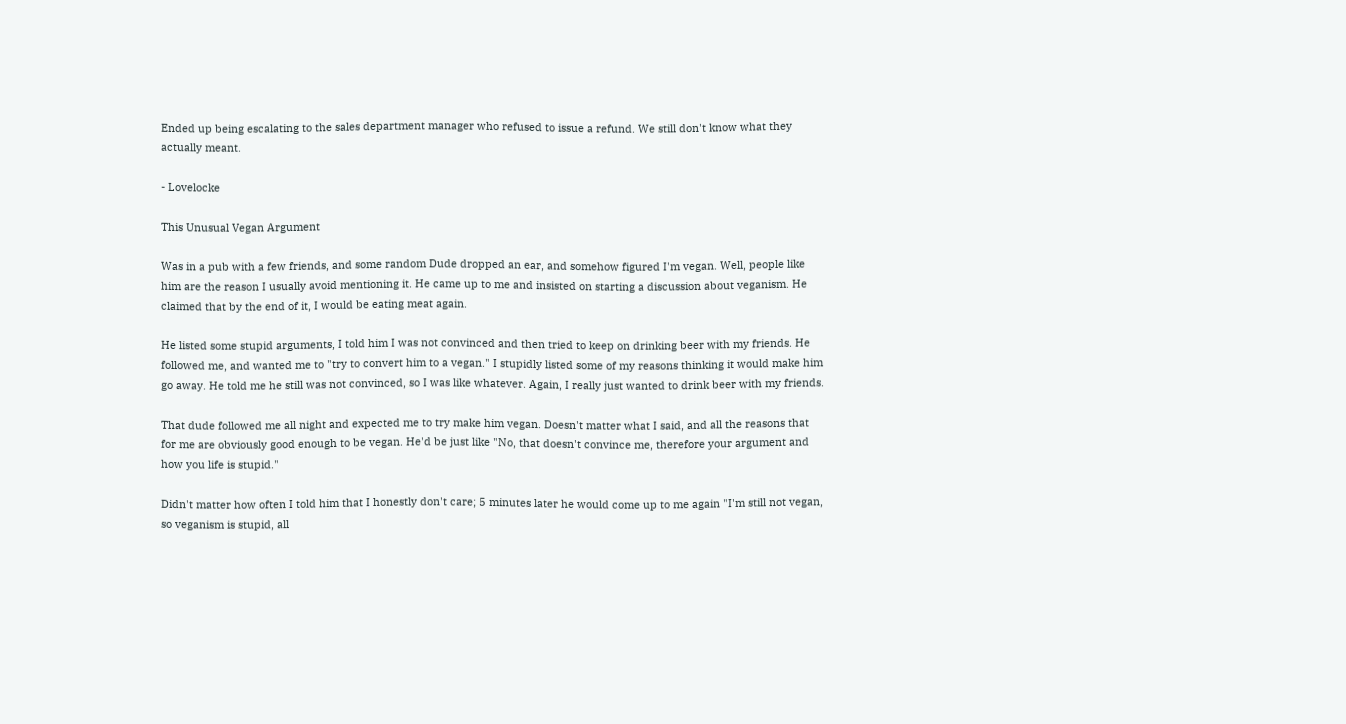Ended up being escalating to the sales department manager who refused to issue a refund. We still don't know what they actually meant.

- Lovelocke

This Unusual Vegan Argument

Was in a pub with a few friends, and some random Dude dropped an ear, and somehow figured I'm vegan. Well, people like him are the reason I usually avoid mentioning it. He came up to me and insisted on starting a discussion about veganism. He claimed that by the end of it, I would be eating meat again.

He listed some stupid arguments, I told him I was not convinced and then tried to keep on drinking beer with my friends. He followed me, and wanted me to "try to convert him to a vegan." I stupidly listed some of my reasons thinking it would make him go away. He told me he still was not convinced, so I was like whatever. Again, I really just wanted to drink beer with my friends.

That dude followed me all night and expected me to try make him vegan. Doesn't matter what I said, and all the reasons that for me are obviously good enough to be vegan. He'd be just like "No, that doesn't convince me, therefore your argument and how you life is stupid."

Didn't matter how often I told him that I honestly don't care; 5 minutes later he would come up to me again "I'm still not vegan, so veganism is stupid, all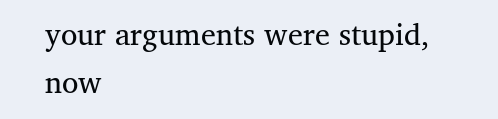your arguments were stupid, now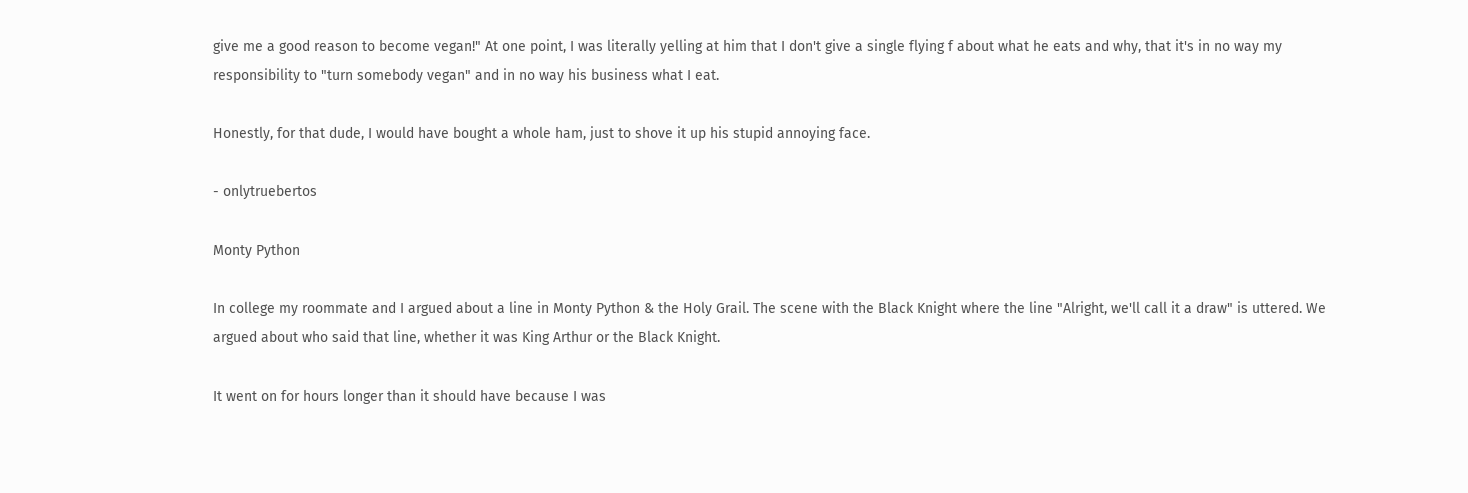give me a good reason to become vegan!" At one point, I was literally yelling at him that I don't give a single flying f about what he eats and why, that it's in no way my responsibility to "turn somebody vegan" and in no way his business what I eat.

Honestly, for that dude, I would have bought a whole ham, just to shove it up his stupid annoying face.

- onlytruebertos

Monty Python

In college my roommate and I argued about a line in Monty Python & the Holy Grail. The scene with the Black Knight where the line "Alright, we'll call it a draw" is uttered. We argued about who said that line, whether it was King Arthur or the Black Knight.

It went on for hours longer than it should have because I was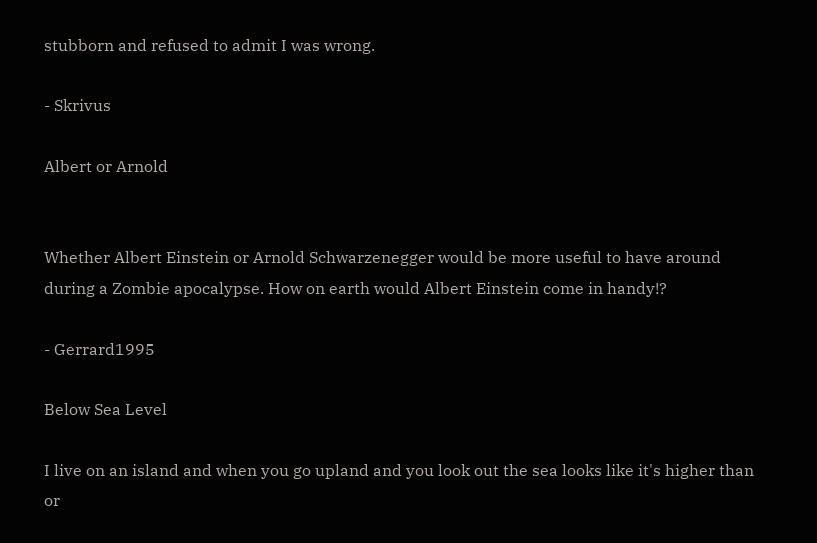stubborn and refused to admit I was wrong.

- Skrivus

Albert or Arnold


Whether Albert Einstein or Arnold Schwarzenegger would be more useful to have around during a Zombie apocalypse. How on earth would Albert Einstein come in handy!?

- Gerrard1995

Below Sea Level

I live on an island and when you go upland and you look out the sea looks like it's higher than or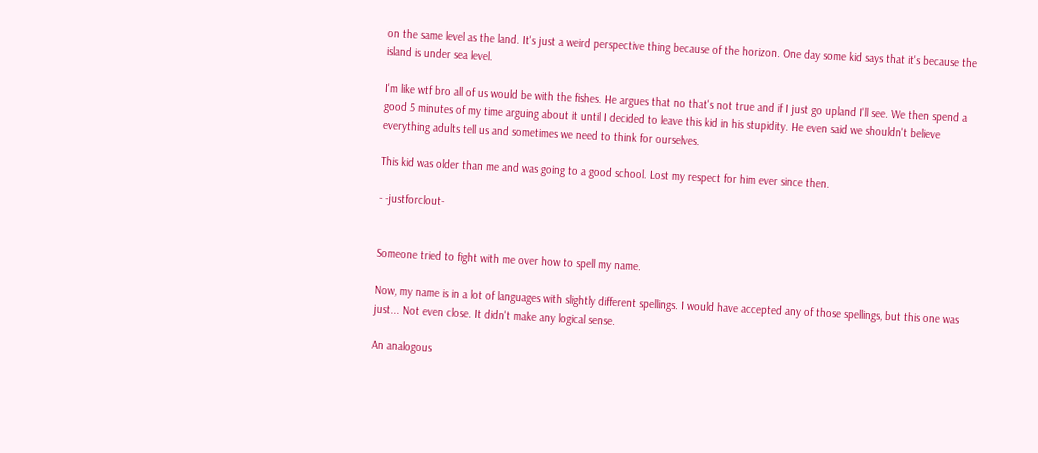on the same level as the land. It's just a weird perspective thing because of the horizon. One day some kid says that it's because the island is under sea level.

I'm like wtf bro all of us would be with the fishes. He argues that no that's not true and if I just go upland I'll see. We then spend a good 5 minutes of my time arguing about it until I decided to leave this kid in his stupidity. He even said we shouldn't believe everything adults tell us and sometimes we need to think for ourselves.

This kid was older than me and was going to a good school. Lost my respect for him ever since then.

- -justforclout-


Someone tried to fight with me over how to spell my name.

Now, my name is in a lot of languages with slightly different spellings. I would have accepted any of those spellings, but this one was just... Not even close. It didn't make any logical sense.

An analogous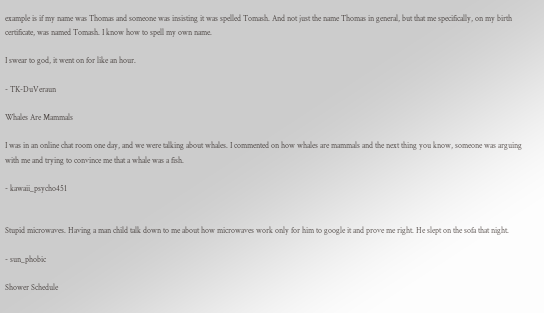example is if my name was Thomas and someone was insisting it was spelled Tomash. And not just the name Thomas in general, but that me specifically, on my birth certificate, was named Tomash. I know how to spell my own name.

I swear to god, it went on for like an hour.

- TK-DuVeraun

Whales Are Mammals

I was in an online chat room one day, and we were talking about whales. I commented on how whales are mammals and the next thing you know, someone was arguing with me and trying to convince me that a whale was a fish.

- kawaii_psycho451


Stupid microwaves. Having a man child talk down to me about how microwaves work only for him to google it and prove me right. He slept on the sofa that night.

- sun_phobic

Shower Schedule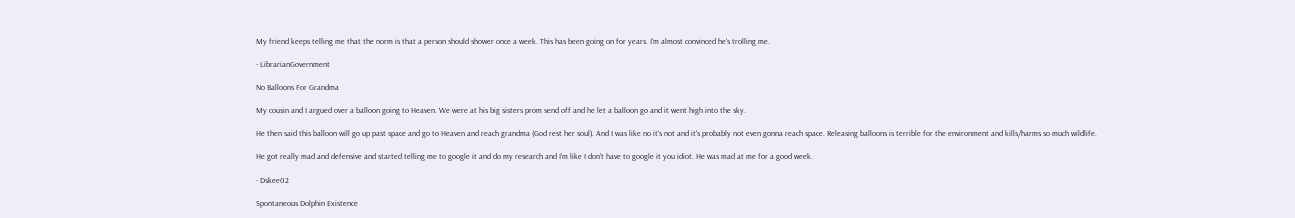My friend keeps telling me that the norm is that a person should shower once a week. This has been going on for years. I'm almost convinced he's trolling me.

- LibrarianGovernment

No Balloons For Grandma

My cousin and I argued over a balloon going to Heaven. We were at his big sisters prom send off and he let a balloon go and it went high into the sky.

He then said this balloon will go up past space and go to Heaven and reach grandma (God rest her soul). And I was like no it's not and it's probably not even gonna reach space. Releasing balloons is terrible for the environment and kills/harms so much wildlife.

He got really mad and defensive and started telling me to google it and do my research and I'm like I don't have to google it you idiot. He was mad at me for a good week.

- Dskee02

Spontaneous Dolphin Existence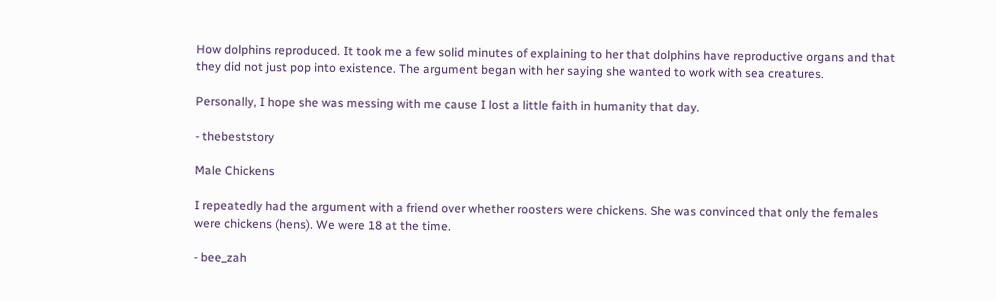How dolphins reproduced. It took me a few solid minutes of explaining to her that dolphins have reproductive organs and that they did not just pop into existence. The argument began with her saying she wanted to work with sea creatures.

Personally, I hope she was messing with me cause I lost a little faith in humanity that day.

- thebeststory

Male Chickens

I repeatedly had the argument with a friend over whether roosters were chickens. She was convinced that only the females were chickens (hens). We were 18 at the time.

- bee_zah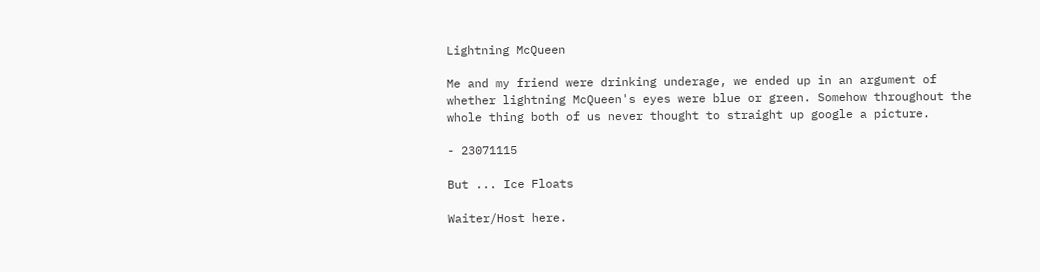Lightning McQueen

Me and my friend were drinking underage, we ended up in an argument of whether lightning McQueen's eyes were blue or green. Somehow throughout the whole thing both of us never thought to straight up google a picture.

- 23071115

But ... Ice Floats

Waiter/Host here.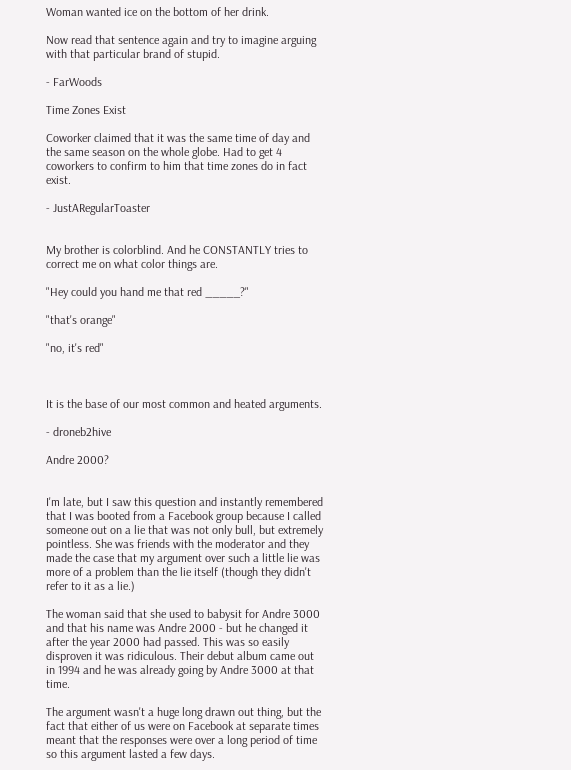Woman wanted ice on the bottom of her drink.

Now read that sentence again and try to imagine arguing with that particular brand of stupid.

- FarWoods

Time Zones Exist

Coworker claimed that it was the same time of day and the same season on the whole globe. Had to get 4 coworkers to confirm to him that time zones do in fact exist.

- JustARegularToaster


My brother is colorblind. And he CONSTANTLY tries to correct me on what color things are.

"Hey could you hand me that red _____?"

"that's orange"

"no, it's red"



It is the base of our most common and heated arguments.

- droneb2hive

Andre 2000?


I'm late, but I saw this question and instantly remembered that I was booted from a Facebook group because I called someone out on a lie that was not only bull, but extremely pointless. She was friends with the moderator and they made the case that my argument over such a little lie was more of a problem than the lie itself (though they didn't refer to it as a lie.)

The woman said that she used to babysit for Andre 3000 and that his name was Andre 2000 - but he changed it after the year 2000 had passed. This was so easily disproven it was ridiculous. Their debut album came out in 1994 and he was already going by Andre 3000 at that time.

The argument wasn't a huge long drawn out thing, but the fact that either of us were on Facebook at separate times meant that the responses were over a long period of time so this argument lasted a few days.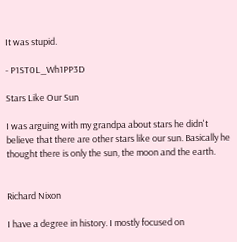It was stupid.

- P1ST0L_Wh1PP3D

Stars Like Our Sun

I was arguing with my grandpa about stars he didn't believe that there are other stars like our sun. Basically he thought there is only the sun, the moon and the earth.


Richard Nixon

I have a degree in history. I mostly focused on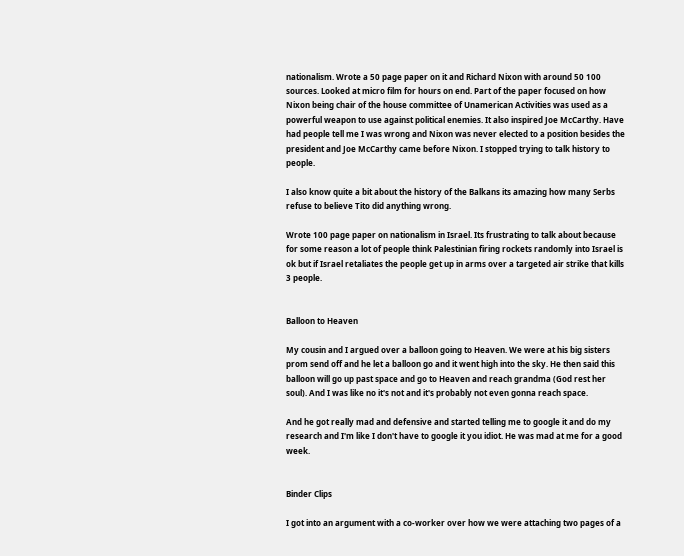nationalism. Wrote a 50 page paper on it and Richard Nixon with around 50 100 sources. Looked at micro film for hours on end. Part of the paper focused on how Nixon being chair of the house committee of Unamerican Activities was used as a powerful weapon to use against political enemies. It also inspired Joe McCarthy. Have had people tell me I was wrong and Nixon was never elected to a position besides the president and Joe McCarthy came before Nixon. I stopped trying to talk history to people.

I also know quite a bit about the history of the Balkans its amazing how many Serbs refuse to believe Tito did anything wrong.

Wrote 100 page paper on nationalism in Israel. Its frustrating to talk about because for some reason a lot of people think Palestinian firing rockets randomly into Israel is ok but if Israel retaliates the people get up in arms over a targeted air strike that kills 3 people.


Balloon to Heaven

My cousin and I argued over a balloon going to Heaven. We were at his big sisters prom send off and he let a balloon go and it went high into the sky. He then said this balloon will go up past space and go to Heaven and reach grandma (God rest her soul). And I was like no it's not and it's probably not even gonna reach space.

And he got really mad and defensive and started telling me to google it and do my research and I'm like I don't have to google it you idiot. He was mad at me for a good week.


Binder Clips

I got into an argument with a co-worker over how we were attaching two pages of a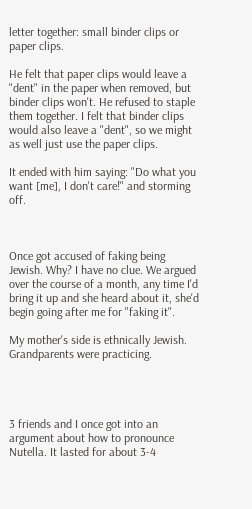letter together: small binder clips or paper clips.

He felt that paper clips would leave a "dent" in the paper when removed, but binder clips won't. He refused to staple them together. I felt that binder clips would also leave a "dent", so we might as well just use the paper clips.

It ended with him saying: "Do what you want [me], I don't care!" and storming off.



Once got accused of faking being Jewish. Why? I have no clue. We argued over the course of a month, any time I'd bring it up and she heard about it, she'd begin going after me for "faking it".

My mother's side is ethnically Jewish. Grandparents were practicing.




3 friends and I once got into an argument about how to pronounce Nutella. It lasted for about 3-4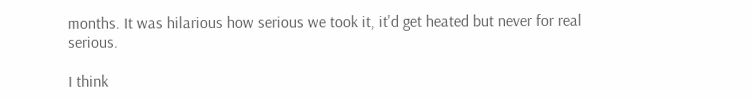months. It was hilarious how serious we took it, it'd get heated but never for real serious.

I think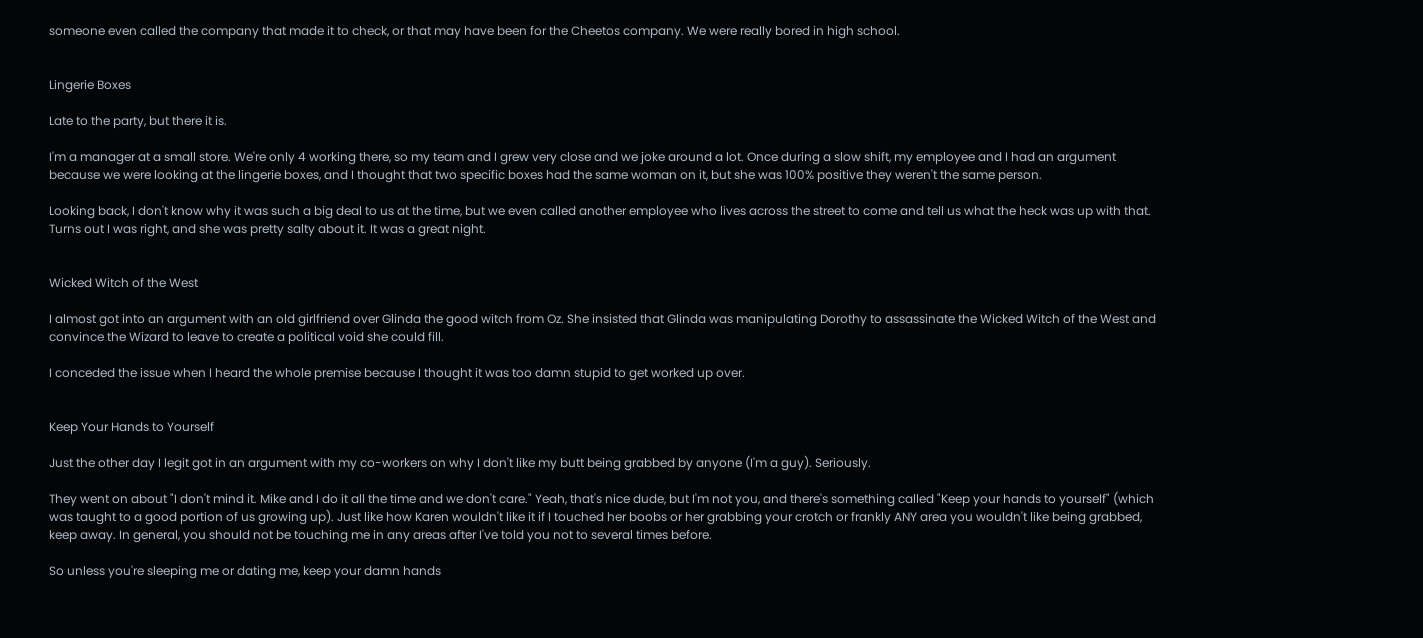someone even called the company that made it to check, or that may have been for the Cheetos company. We were really bored in high school.


Lingerie Boxes

Late to the party, but there it is.

I'm a manager at a small store. We're only 4 working there, so my team and I grew very close and we joke around a lot. Once during a slow shift, my employee and I had an argument because we were looking at the lingerie boxes, and I thought that two specific boxes had the same woman on it, but she was 100% positive they weren't the same person.

Looking back, I don't know why it was such a big deal to us at the time, but we even called another employee who lives across the street to come and tell us what the heck was up with that. Turns out I was right, and she was pretty salty about it. It was a great night.


Wicked Witch of the West

I almost got into an argument with an old girlfriend over Glinda the good witch from Oz. She insisted that Glinda was manipulating Dorothy to assassinate the Wicked Witch of the West and convince the Wizard to leave to create a political void she could fill.

I conceded the issue when I heard the whole premise because I thought it was too damn stupid to get worked up over.


Keep Your Hands to Yourself

Just the other day I legit got in an argument with my co-workers on why I don't like my butt being grabbed by anyone (I'm a guy). Seriously.

They went on about "I don't mind it. Mike and I do it all the time and we don't care." Yeah, that's nice dude, but I'm not you, and there's something called "Keep your hands to yourself" (which was taught to a good portion of us growing up). Just like how Karen wouldn't like it if I touched her boobs or her grabbing your crotch or frankly ANY area you wouldn't like being grabbed, keep away. In general, you should not be touching me in any areas after I've told you not to several times before.

So unless you're sleeping me or dating me, keep your damn hands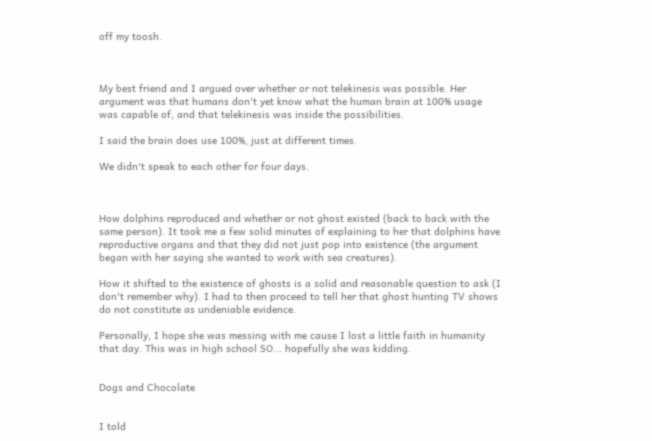off my toosh.



My best friend and I argued over whether or not telekinesis was possible. Her argument was that humans don't yet know what the human brain at 100% usage was capable of, and that telekinesis was inside the possibilities.

I said the brain does use 100%, just at different times.

We didn't speak to each other for four days.



How dolphins reproduced and whether or not ghost existed (back to back with the same person). It took me a few solid minutes of explaining to her that dolphins have reproductive organs and that they did not just pop into existence (the argument began with her saying she wanted to work with sea creatures).

How it shifted to the existence of ghosts is a solid and reasonable question to ask (I don't remember why). I had to then proceed to tell her that ghost hunting TV shows do not constitute as undeniable evidence.

Personally, I hope she was messing with me cause I lost a little faith in humanity that day. This was in high school SO... hopefully she was kidding.


Dogs and Chocolate


I told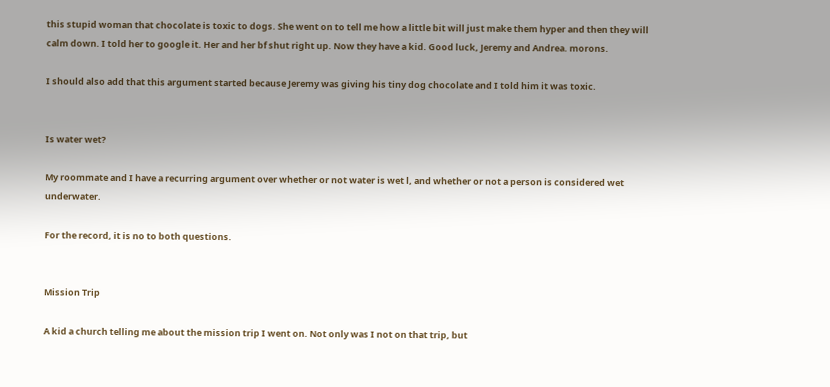this stupid woman that chocolate is toxic to dogs. She went on to tell me how a little bit will just make them hyper and then they will calm down. I told her to google it. Her and her bf shut right up. Now they have a kid. Good luck, Jeremy and Andrea. morons.

I should also add that this argument started because Jeremy was giving his tiny dog chocolate and I told him it was toxic.


Is water wet?

My roommate and I have a recurring argument over whether or not water is wet l, and whether or not a person is considered wet underwater.

For the record, it is no to both questions.


Mission Trip

A kid a church telling me about the mission trip I went on. Not only was I not on that trip, but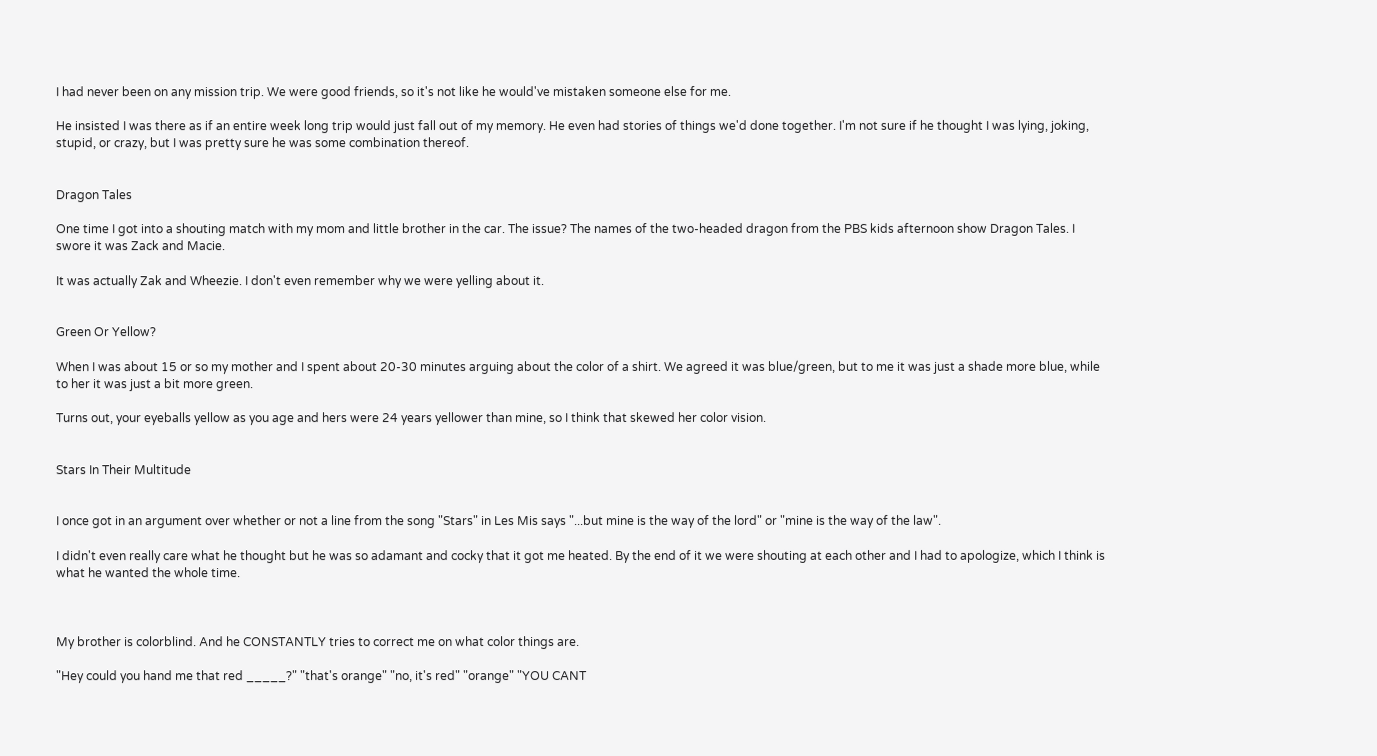I had never been on any mission trip. We were good friends, so it's not like he would've mistaken someone else for me.

He insisted I was there as if an entire week long trip would just fall out of my memory. He even had stories of things we'd done together. I'm not sure if he thought I was lying, joking, stupid, or crazy, but I was pretty sure he was some combination thereof.


Dragon Tales

One time I got into a shouting match with my mom and little brother in the car. The issue? The names of the two-headed dragon from the PBS kids afternoon show Dragon Tales. I swore it was Zack and Macie.

It was actually Zak and Wheezie. I don't even remember why we were yelling about it.


Green Or Yellow?

When I was about 15 or so my mother and I spent about 20-30 minutes arguing about the color of a shirt. We agreed it was blue/green, but to me it was just a shade more blue, while to her it was just a bit more green.

Turns out, your eyeballs yellow as you age and hers were 24 years yellower than mine, so I think that skewed her color vision.


Stars In Their Multitude


I once got in an argument over whether or not a line from the song "Stars" in Les Mis says "...but mine is the way of the lord" or "mine is the way of the law".

I didn't even really care what he thought but he was so adamant and cocky that it got me heated. By the end of it we were shouting at each other and I had to apologize, which I think is what he wanted the whole time.



My brother is colorblind. And he CONSTANTLY tries to correct me on what color things are.

"Hey could you hand me that red _____?" "that's orange" "no, it's red" "orange" "YOU CANT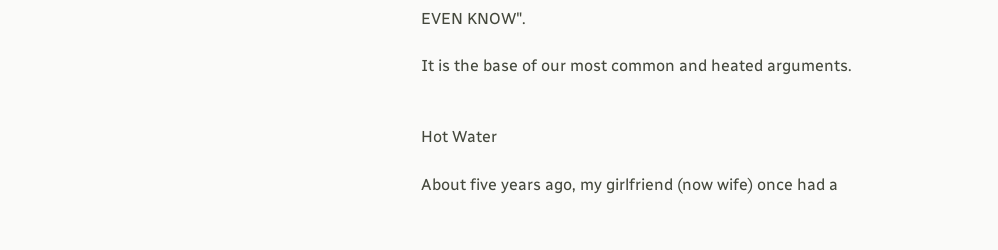EVEN KNOW".

It is the base of our most common and heated arguments.


Hot Water

About five years ago, my girlfriend (now wife) once had a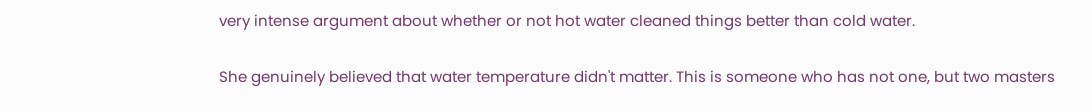very intense argument about whether or not hot water cleaned things better than cold water.

She genuinely believed that water temperature didn't matter. This is someone who has not one, but two masters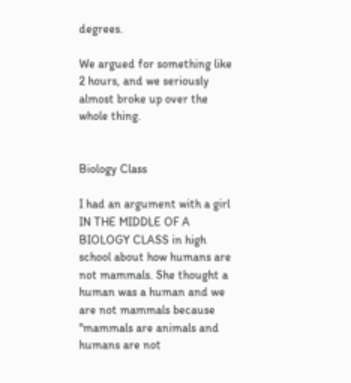degrees.

We argued for something like 2 hours, and we seriously almost broke up over the whole thing.


Biology Class

I had an argument with a girl IN THE MIDDLE OF A BIOLOGY CLASS in high school about how humans are not mammals. She thought a human was a human and we are not mammals because "mammals are animals and humans are not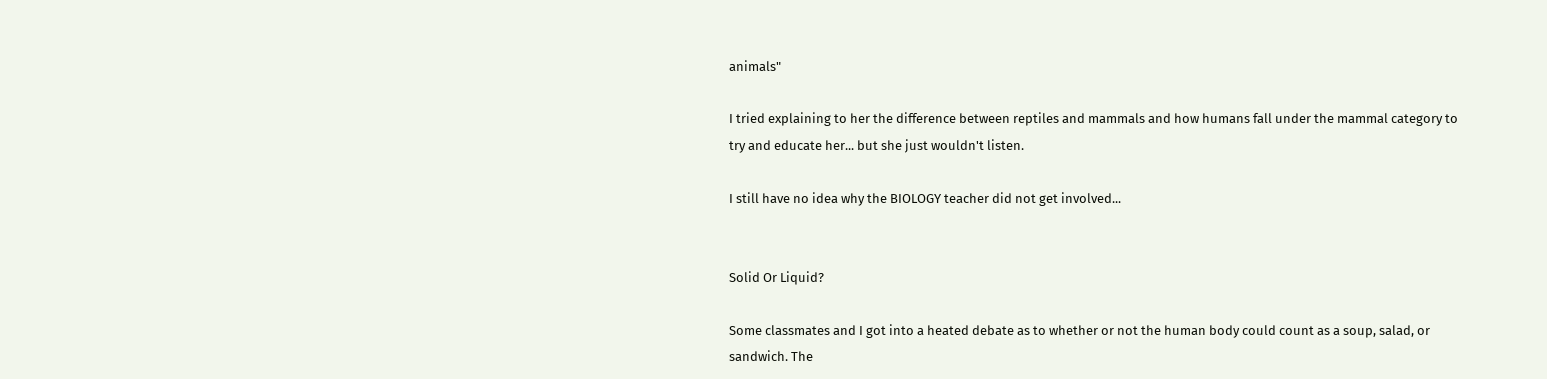animals"

I tried explaining to her the difference between reptiles and mammals and how humans fall under the mammal category to try and educate her... but she just wouldn't listen.

I still have no idea why the BIOLOGY teacher did not get involved...


Solid Or Liquid?

Some classmates and I got into a heated debate as to whether or not the human body could count as a soup, salad, or sandwich. The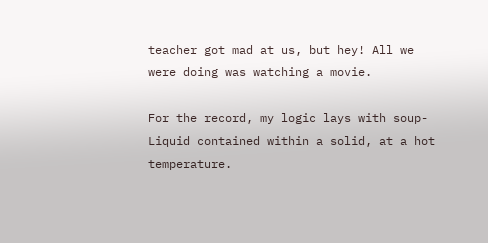teacher got mad at us, but hey! All we were doing was watching a movie.

For the record, my logic lays with soup- Liquid contained within a solid, at a hot temperature.